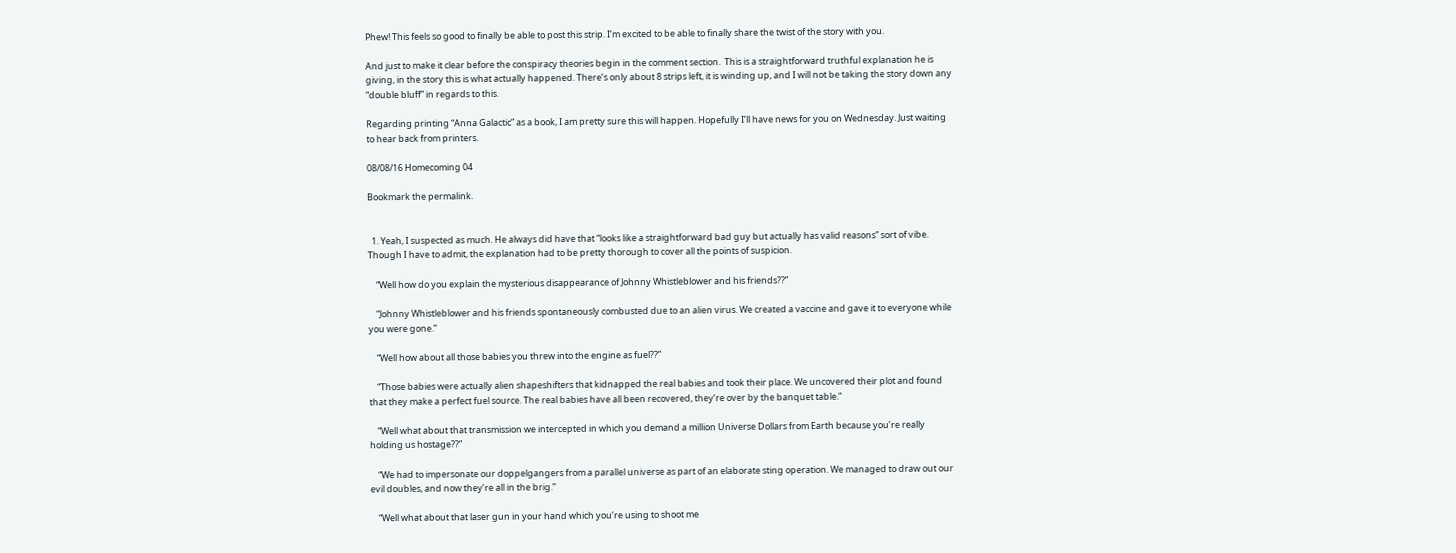Phew! This feels so good to finally be able to post this strip. I’m excited to be able to finally share the twist of the story with you.

And just to make it clear before the conspiracy theories begin in the comment section.  This is a straightforward truthful explanation he is giving, in the story this is what actually happened. There’s only about 8 strips left, it is winding up, and I will not be taking the story down any “double bluff” in regards to this.

Regarding printing “Anna Galactic” as a book, I am pretty sure this will happen. Hopefully I’ll have news for you on Wednesday. Just waiting to hear back from printers.

08/08/16 Homecoming 04

Bookmark the permalink.


  1. Yeah, I suspected as much. He always did have that “looks like a straightforward bad guy but actually has valid reasons” sort of vibe. Though I have to admit, the explanation had to be pretty thorough to cover all the points of suspicion.

    “Well how do you explain the mysterious disappearance of Johnny Whistleblower and his friends??”

    “Johnny Whistleblower and his friends spontaneously combusted due to an alien virus. We created a vaccine and gave it to everyone while you were gone.”

    “Well how about all those babies you threw into the engine as fuel??”

    “Those babies were actually alien shapeshifters that kidnapped the real babies and took their place. We uncovered their plot and found that they make a perfect fuel source. The real babies have all been recovered, they’re over by the banquet table.”

    “Well what about that transmission we intercepted in which you demand a million Universe Dollars from Earth because you’re really holding us hostage??”

    “We had to impersonate our doppelgangers from a parallel universe as part of an elaborate sting operation. We managed to draw out our evil doubles, and now they’re all in the brig.”

    “Well what about that laser gun in your hand which you’re using to shoot me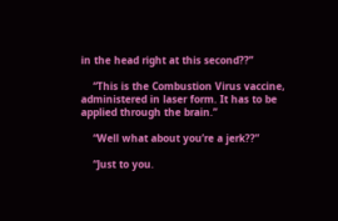in the head right at this second??”

    “This is the Combustion Virus vaccine, administered in laser form. It has to be applied through the brain.”

    “Well what about you’re a jerk??”

    “Just to you.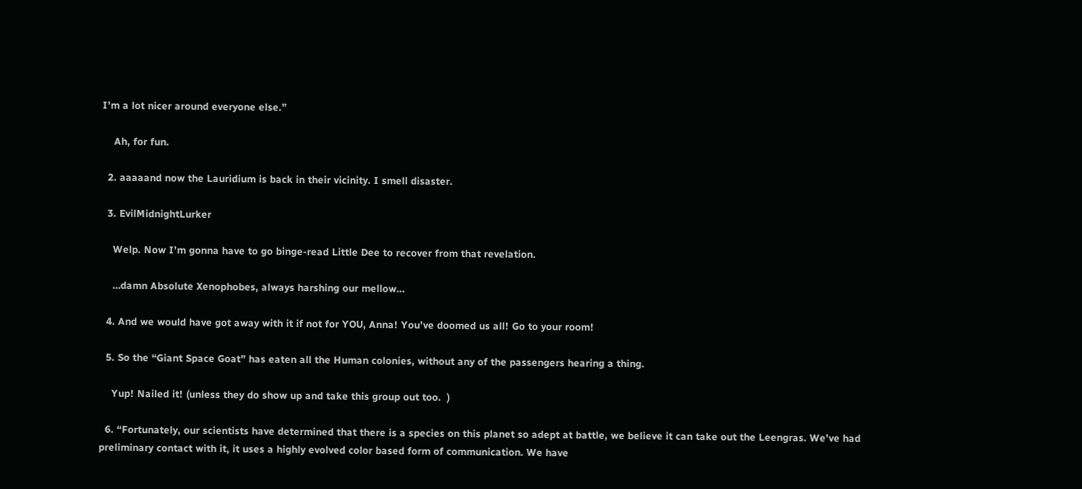I’m a lot nicer around everyone else.”

    Ah, for fun.

  2. aaaaand now the Lauridium is back in their vicinity. I smell disaster.

  3. EvilMidnightLurker

    Welp. Now I’m gonna have to go binge-read Little Dee to recover from that revelation.

    …damn Absolute Xenophobes, always harshing our mellow…

  4. And we would have got away with it if not for YOU, Anna! You’ve doomed us all! Go to your room!

  5. So the “Giant Space Goat” has eaten all the Human colonies, without any of the passengers hearing a thing.

    Yup! Nailed it! (unless they do show up and take this group out too.  )

  6. “Fortunately, our scientists have determined that there is a species on this planet so adept at battle, we believe it can take out the Leengras. We’ve had preliminary contact with it, it uses a highly evolved color based form of communication. We have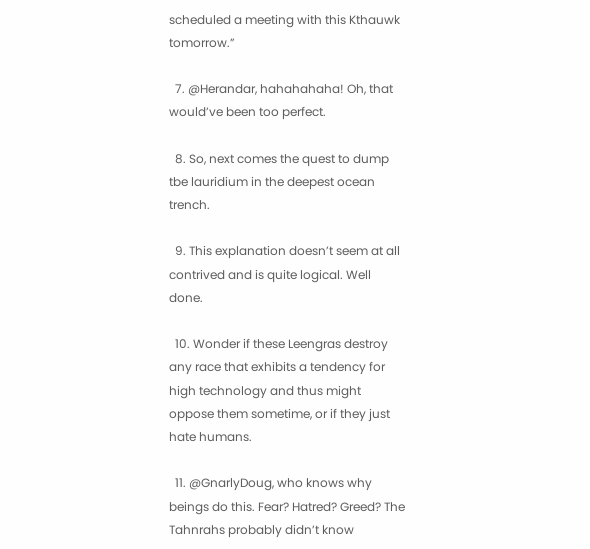scheduled a meeting with this Kthauwk tomorrow.”

  7. @Herandar, hahahahaha! Oh, that would’ve been too perfect.

  8. So, next comes the quest to dump tbe lauridium in the deepest ocean trench.

  9. This explanation doesn’t seem at all contrived and is quite logical. Well done.

  10. Wonder if these Leengras destroy any race that exhibits a tendency for high technology and thus might oppose them sometime, or if they just hate humans.

  11. @GnarlyDoug, who knows why beings do this. Fear? Hatred? Greed? The Tahnrahs probably didn’t know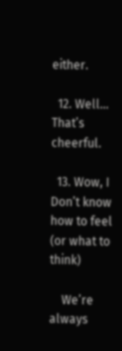either.

  12. Well… That’s cheerful.

  13. Wow, I Don’t know how to feel (or what to think)

    We’re always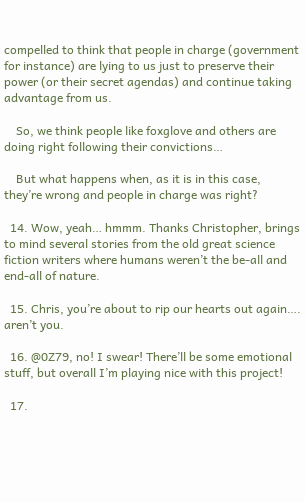compelled to think that people in charge (government for instance) are lying to us just to preserve their power (or their secret agendas) and continue taking advantage from us.

    So, we think people like foxglove and others are doing right following their convictions…

    But what happens when, as it is in this case, they’re wrong and people in charge was right?

  14. Wow, yeah… hmmm. Thanks Christopher, brings to mind several stories from the old great science fiction writers where humans weren’t the be-all and end-all of nature.

  15. Chris, you’re about to rip our hearts out again…. aren’t you.

  16. @0Z79, no! I swear! There’ll be some emotional stuff, but overall I’m playing nice with this project!

  17.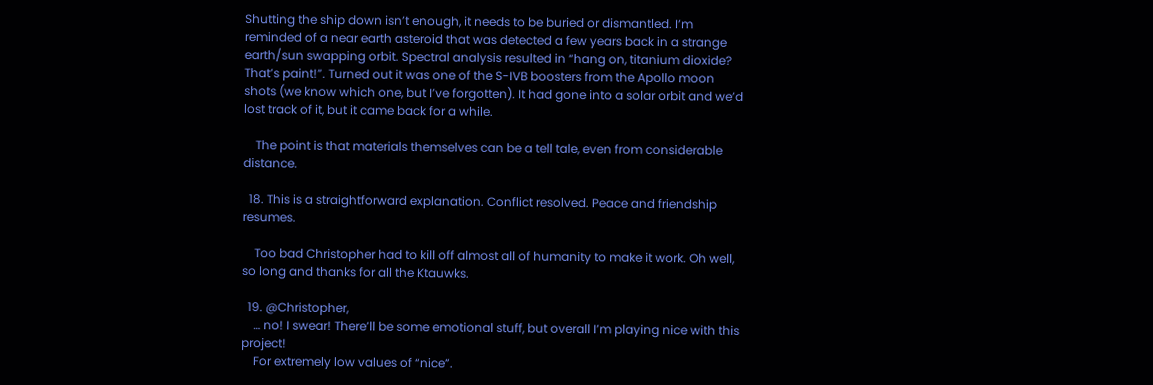Shutting the ship down isn’t enough, it needs to be buried or dismantled. I’m reminded of a near earth asteroid that was detected a few years back in a strange earth/sun swapping orbit. Spectral analysis resulted in “hang on, titanium dioxide? That’s paint!”. Turned out it was one of the S-IVB boosters from the Apollo moon shots (we know which one, but I’ve forgotten). It had gone into a solar orbit and we’d lost track of it, but it came back for a while.

    The point is that materials themselves can be a tell tale, even from considerable distance.

  18. This is a straightforward explanation. Conflict resolved. Peace and friendship resumes.

    Too bad Christopher had to kill off almost all of humanity to make it work. Oh well, so long and thanks for all the Ktauwks.

  19. @Christopher,
    … no! I swear! There’ll be some emotional stuff, but overall I’m playing nice with this project!
    For extremely low values of “nice”.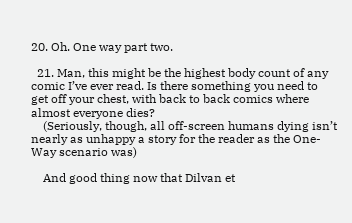20. Oh. One way part two.

  21. Man, this might be the highest body count of any comic I’ve ever read. Is there something you need to get off your chest, with back to back comics where almost everyone dies?
    (Seriously, though, all off-screen humans dying isn’t nearly as unhappy a story for the reader as the One-Way scenario was)

    And good thing now that Dilvan et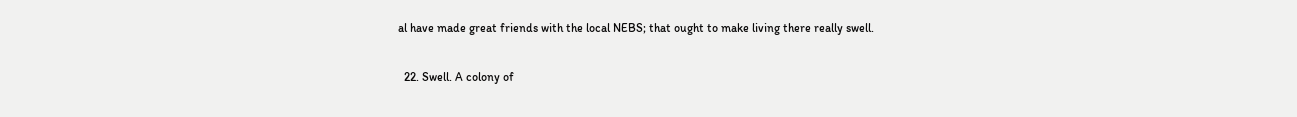al have made great friends with the local NEBS; that ought to make living there really swell.

  22. Swell. A colony of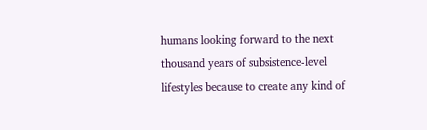humans looking forward to the next thousand years of subsistence-level lifestyles because to create any kind of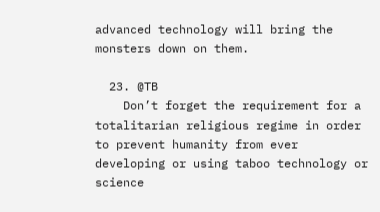advanced technology will bring the monsters down on them.

  23. @TB
    Don’t forget the requirement for a totalitarian religious regime in order to prevent humanity from ever developing or using taboo technology or science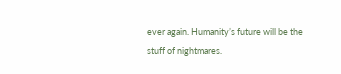ever again. Humanity’s future will be the stuff of nightmares.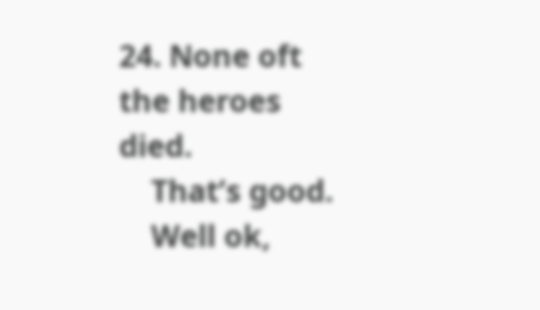24. None oft the heroes died.
    That’s good.
    Well ok,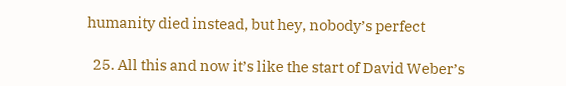humanity died instead, but hey, nobody’s perfect

  25. All this and now it’s like the start of David Weber’s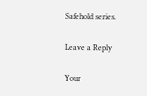Safehold series.

Leave a Reply

Your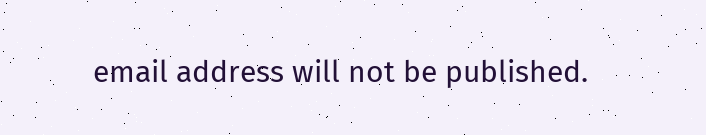email address will not be published.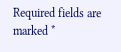Required fields are marked *